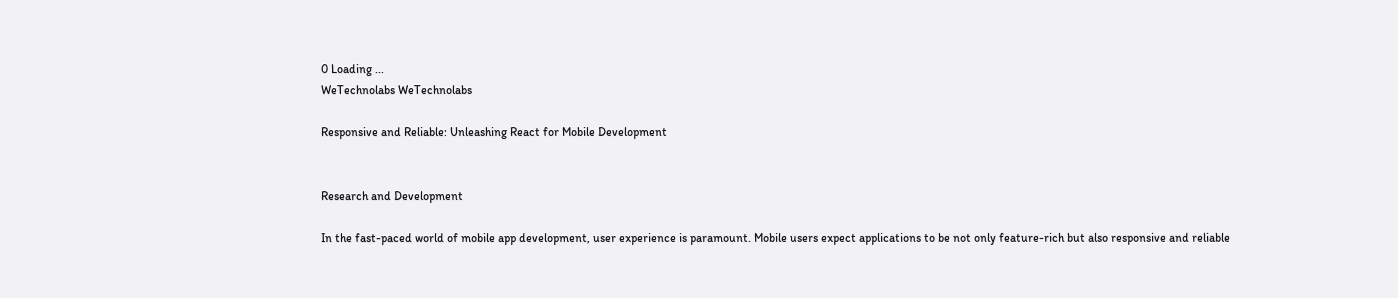0 Loading ...
WeTechnolabs WeTechnolabs

Responsive and Reliable: Unleashing React for Mobile Development


Research and Development

In the fast-paced world of mobile app development, user experience is paramount. Mobile users expect applications to be not only feature-rich but also responsive and reliable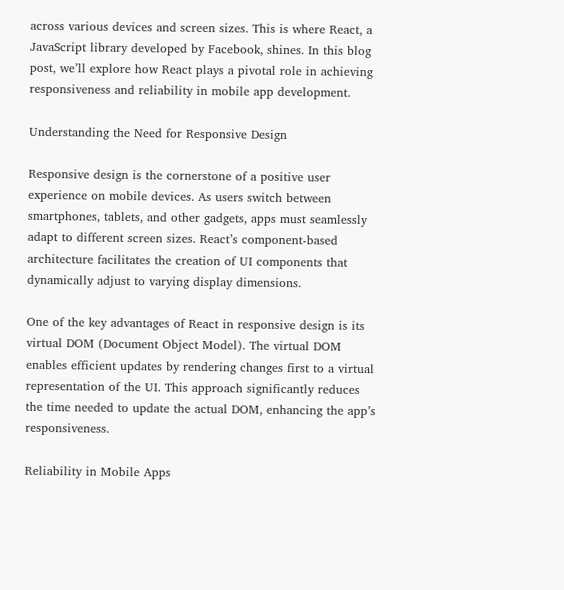across various devices and screen sizes. This is where React, a JavaScript library developed by Facebook, shines. In this blog post, we’ll explore how React plays a pivotal role in achieving responsiveness and reliability in mobile app development.

Understanding the Need for Responsive Design

Responsive design is the cornerstone of a positive user experience on mobile devices. As users switch between smartphones, tablets, and other gadgets, apps must seamlessly adapt to different screen sizes. React’s component-based architecture facilitates the creation of UI components that dynamically adjust to varying display dimensions.

One of the key advantages of React in responsive design is its virtual DOM (Document Object Model). The virtual DOM enables efficient updates by rendering changes first to a virtual representation of the UI. This approach significantly reduces the time needed to update the actual DOM, enhancing the app’s responsiveness.

Reliability in Mobile Apps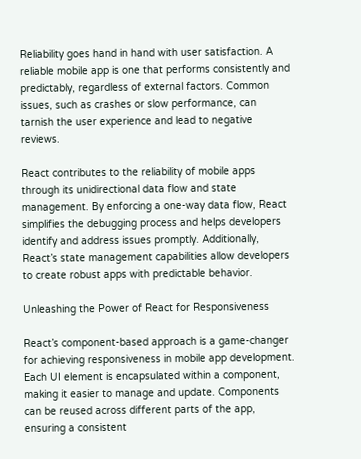Reliability goes hand in hand with user satisfaction. A reliable mobile app is one that performs consistently and predictably, regardless of external factors. Common issues, such as crashes or slow performance, can tarnish the user experience and lead to negative reviews.

React contributes to the reliability of mobile apps through its unidirectional data flow and state management. By enforcing a one-way data flow, React simplifies the debugging process and helps developers identify and address issues promptly. Additionally, React’s state management capabilities allow developers to create robust apps with predictable behavior.

Unleashing the Power of React for Responsiveness

React’s component-based approach is a game-changer for achieving responsiveness in mobile app development. Each UI element is encapsulated within a component, making it easier to manage and update. Components can be reused across different parts of the app, ensuring a consistent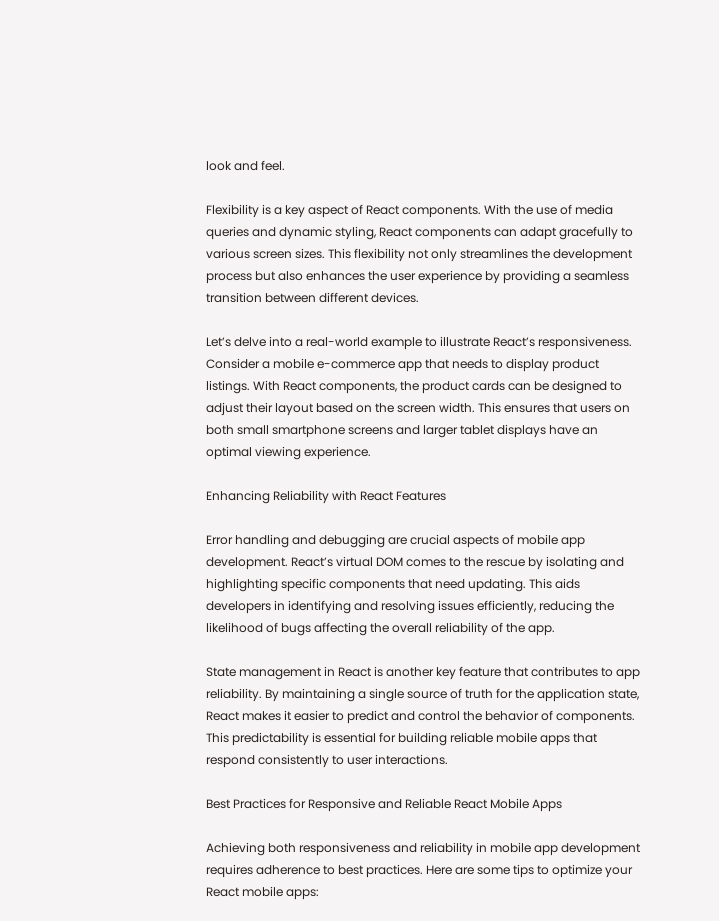look and feel.

Flexibility is a key aspect of React components. With the use of media queries and dynamic styling, React components can adapt gracefully to various screen sizes. This flexibility not only streamlines the development process but also enhances the user experience by providing a seamless transition between different devices.

Let’s delve into a real-world example to illustrate React’s responsiveness. Consider a mobile e-commerce app that needs to display product listings. With React components, the product cards can be designed to adjust their layout based on the screen width. This ensures that users on both small smartphone screens and larger tablet displays have an optimal viewing experience.

Enhancing Reliability with React Features

Error handling and debugging are crucial aspects of mobile app development. React’s virtual DOM comes to the rescue by isolating and highlighting specific components that need updating. This aids developers in identifying and resolving issues efficiently, reducing the likelihood of bugs affecting the overall reliability of the app.

State management in React is another key feature that contributes to app reliability. By maintaining a single source of truth for the application state, React makes it easier to predict and control the behavior of components. This predictability is essential for building reliable mobile apps that respond consistently to user interactions.

Best Practices for Responsive and Reliable React Mobile Apps

Achieving both responsiveness and reliability in mobile app development requires adherence to best practices. Here are some tips to optimize your React mobile apps: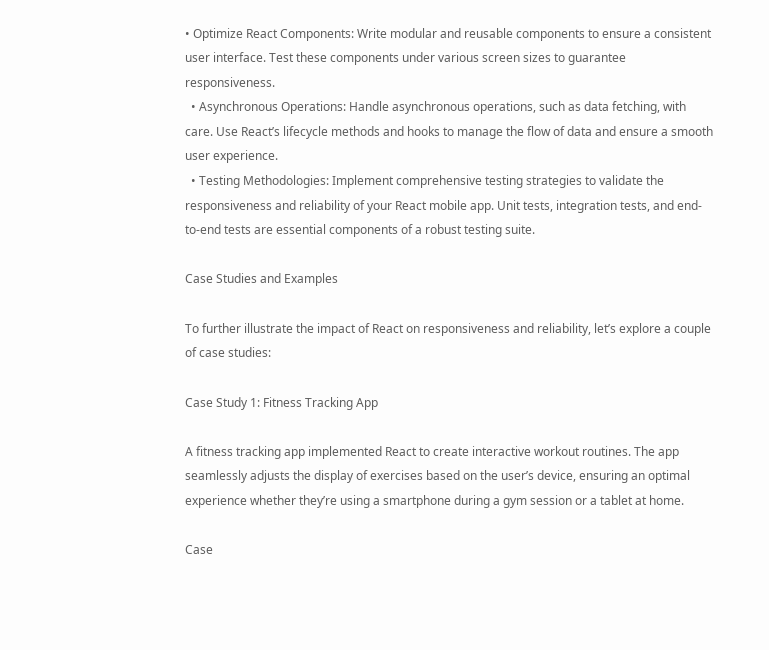• Optimize React Components: Write modular and reusable components to ensure a consistent user interface. Test these components under various screen sizes to guarantee responsiveness.
  • Asynchronous Operations: Handle asynchronous operations, such as data fetching, with care. Use React’s lifecycle methods and hooks to manage the flow of data and ensure a smooth user experience.
  • Testing Methodologies: Implement comprehensive testing strategies to validate the responsiveness and reliability of your React mobile app. Unit tests, integration tests, and end-to-end tests are essential components of a robust testing suite.

Case Studies and Examples

To further illustrate the impact of React on responsiveness and reliability, let’s explore a couple of case studies:

Case Study 1: Fitness Tracking App

A fitness tracking app implemented React to create interactive workout routines. The app seamlessly adjusts the display of exercises based on the user’s device, ensuring an optimal experience whether they’re using a smartphone during a gym session or a tablet at home.

Case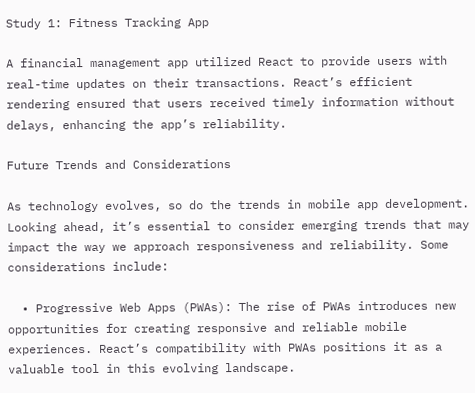Study 1: Fitness Tracking App

A financial management app utilized React to provide users with real-time updates on their transactions. React’s efficient rendering ensured that users received timely information without delays, enhancing the app’s reliability.

Future Trends and Considerations

As technology evolves, so do the trends in mobile app development. Looking ahead, it’s essential to consider emerging trends that may impact the way we approach responsiveness and reliability. Some considerations include:

  • Progressive Web Apps (PWAs): The rise of PWAs introduces new opportunities for creating responsive and reliable mobile experiences. React’s compatibility with PWAs positions it as a valuable tool in this evolving landscape.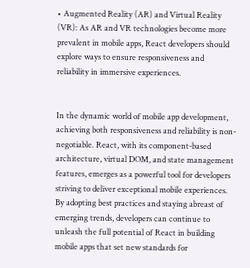• Augmented Reality (AR) and Virtual Reality (VR): As AR and VR technologies become more prevalent in mobile apps, React developers should explore ways to ensure responsiveness and reliability in immersive experiences.


In the dynamic world of mobile app development, achieving both responsiveness and reliability is non-negotiable. React, with its component-based architecture, virtual DOM, and state management features, emerges as a powerful tool for developers striving to deliver exceptional mobile experiences. By adopting best practices and staying abreast of emerging trends, developers can continue to unleash the full potential of React in building mobile apps that set new standards for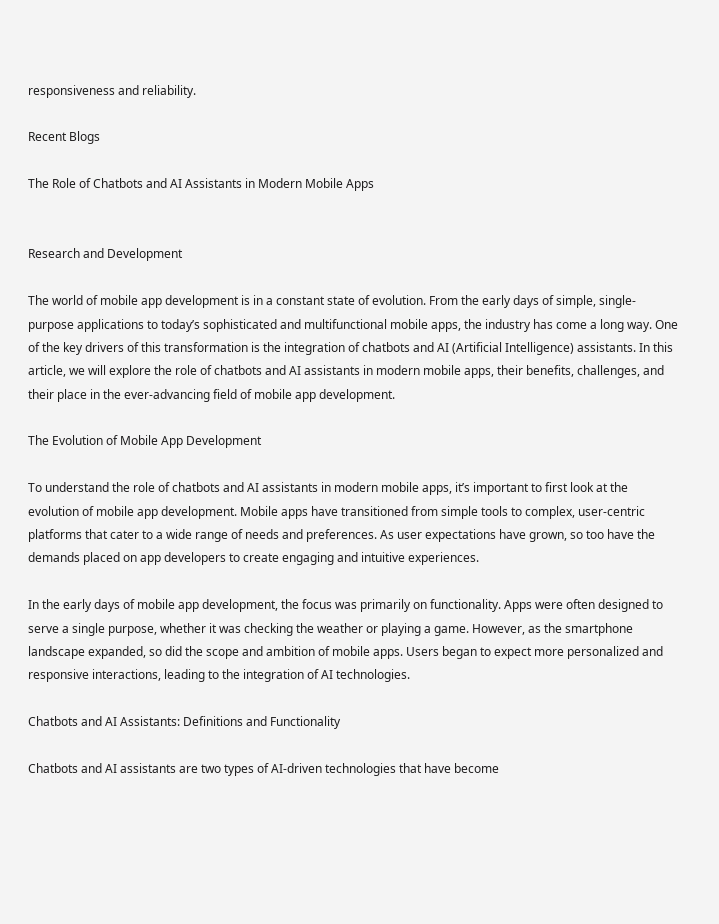responsiveness and reliability.

Recent Blogs

The Role of Chatbots and AI Assistants in Modern Mobile Apps


Research and Development

The world of mobile app development is in a constant state of evolution. From the early days of simple, single-purpose applications to today’s sophisticated and multifunctional mobile apps, the industry has come a long way. One of the key drivers of this transformation is the integration of chatbots and AI (Artificial Intelligence) assistants. In this article, we will explore the role of chatbots and AI assistants in modern mobile apps, their benefits, challenges, and their place in the ever-advancing field of mobile app development.

The Evolution of Mobile App Development

To understand the role of chatbots and AI assistants in modern mobile apps, it’s important to first look at the evolution of mobile app development. Mobile apps have transitioned from simple tools to complex, user-centric platforms that cater to a wide range of needs and preferences. As user expectations have grown, so too have the demands placed on app developers to create engaging and intuitive experiences.

In the early days of mobile app development, the focus was primarily on functionality. Apps were often designed to serve a single purpose, whether it was checking the weather or playing a game. However, as the smartphone landscape expanded, so did the scope and ambition of mobile apps. Users began to expect more personalized and responsive interactions, leading to the integration of AI technologies.

Chatbots and AI Assistants: Definitions and Functionality

Chatbots and AI assistants are two types of AI-driven technologies that have become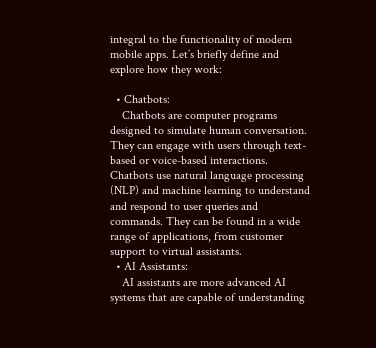integral to the functionality of modern mobile apps. Let’s briefly define and explore how they work:

  • Chatbots:
    Chatbots are computer programs designed to simulate human conversation. They can engage with users through text-based or voice-based interactions. Chatbots use natural language processing (NLP) and machine learning to understand and respond to user queries and commands. They can be found in a wide range of applications, from customer support to virtual assistants.
  • AI Assistants:
    AI assistants are more advanced AI systems that are capable of understanding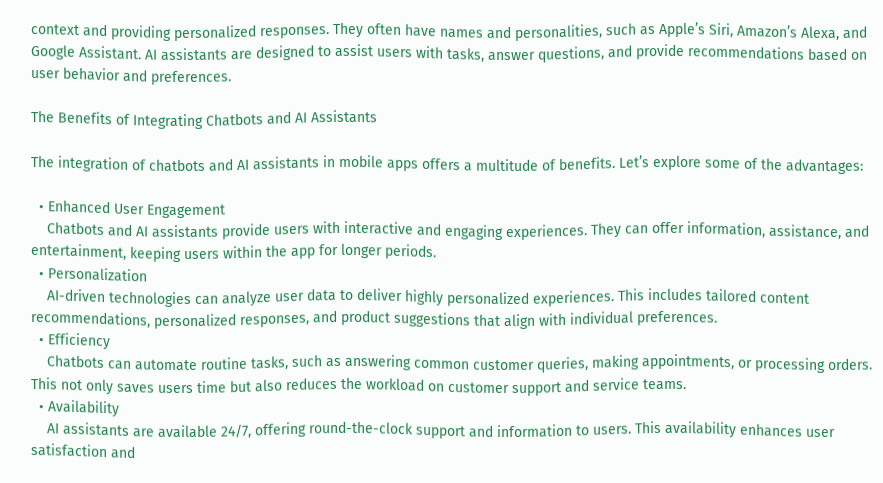context and providing personalized responses. They often have names and personalities, such as Apple’s Siri, Amazon’s Alexa, and Google Assistant. AI assistants are designed to assist users with tasks, answer questions, and provide recommendations based on user behavior and preferences.

The Benefits of Integrating Chatbots and AI Assistants

The integration of chatbots and AI assistants in mobile apps offers a multitude of benefits. Let’s explore some of the advantages:

  • Enhanced User Engagement
    Chatbots and AI assistants provide users with interactive and engaging experiences. They can offer information, assistance, and entertainment, keeping users within the app for longer periods.
  • Personalization
    AI-driven technologies can analyze user data to deliver highly personalized experiences. This includes tailored content recommendations, personalized responses, and product suggestions that align with individual preferences.
  • Efficiency
    Chatbots can automate routine tasks, such as answering common customer queries, making appointments, or processing orders. This not only saves users time but also reduces the workload on customer support and service teams.
  • Availability
    AI assistants are available 24/7, offering round-the-clock support and information to users. This availability enhances user satisfaction and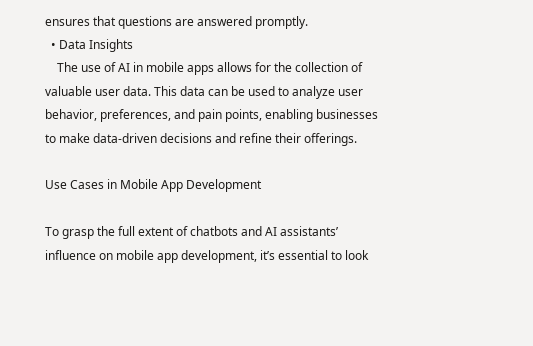ensures that questions are answered promptly.
  • Data Insights
    The use of AI in mobile apps allows for the collection of valuable user data. This data can be used to analyze user behavior, preferences, and pain points, enabling businesses to make data-driven decisions and refine their offerings.

Use Cases in Mobile App Development

To grasp the full extent of chatbots and AI assistants’ influence on mobile app development, it’s essential to look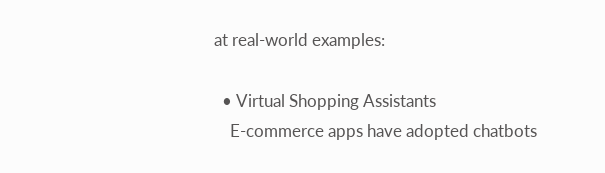at real-world examples:

  • Virtual Shopping Assistants
    E-commerce apps have adopted chatbots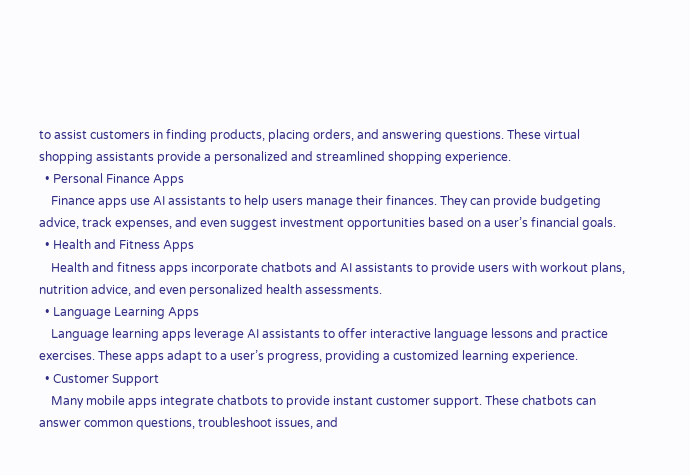to assist customers in finding products, placing orders, and answering questions. These virtual shopping assistants provide a personalized and streamlined shopping experience.
  • Personal Finance Apps
    Finance apps use AI assistants to help users manage their finances. They can provide budgeting advice, track expenses, and even suggest investment opportunities based on a user’s financial goals.
  • Health and Fitness Apps
    Health and fitness apps incorporate chatbots and AI assistants to provide users with workout plans, nutrition advice, and even personalized health assessments.
  • Language Learning Apps
    Language learning apps leverage AI assistants to offer interactive language lessons and practice exercises. These apps adapt to a user’s progress, providing a customized learning experience.
  • Customer Support
    Many mobile apps integrate chatbots to provide instant customer support. These chatbots can answer common questions, troubleshoot issues, and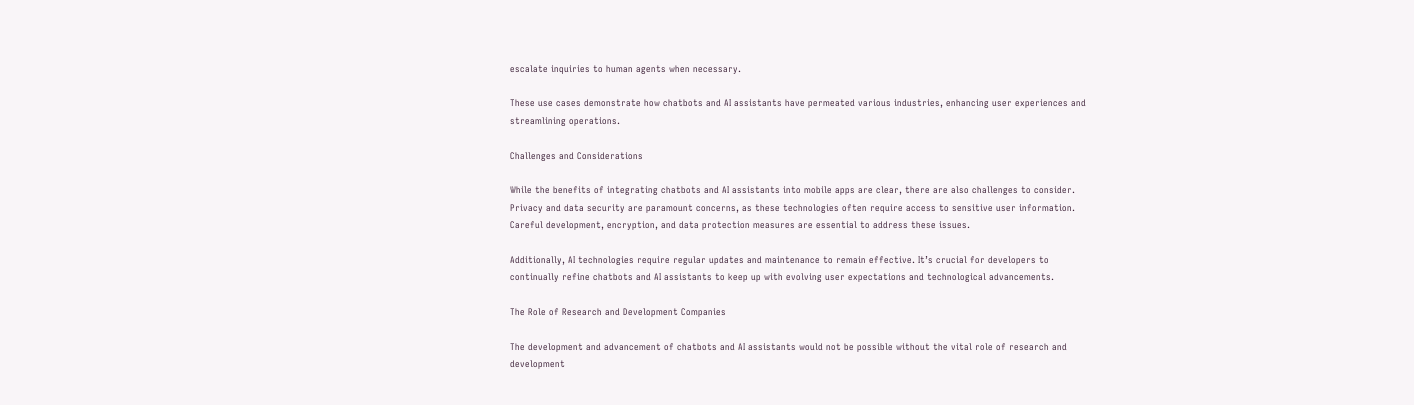escalate inquiries to human agents when necessary.

These use cases demonstrate how chatbots and AI assistants have permeated various industries, enhancing user experiences and streamlining operations.

Challenges and Considerations

While the benefits of integrating chatbots and AI assistants into mobile apps are clear, there are also challenges to consider. Privacy and data security are paramount concerns, as these technologies often require access to sensitive user information. Careful development, encryption, and data protection measures are essential to address these issues.

Additionally, AI technologies require regular updates and maintenance to remain effective. It’s crucial for developers to continually refine chatbots and AI assistants to keep up with evolving user expectations and technological advancements.

The Role of Research and Development Companies

The development and advancement of chatbots and AI assistants would not be possible without the vital role of research and development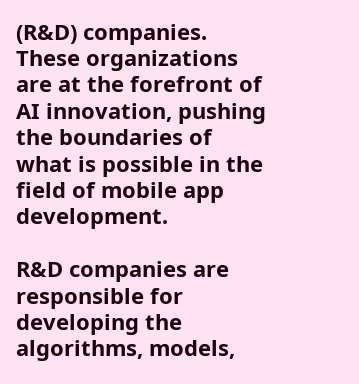(R&D) companies. These organizations are at the forefront of AI innovation, pushing the boundaries of what is possible in the field of mobile app development.

R&D companies are responsible for developing the algorithms, models,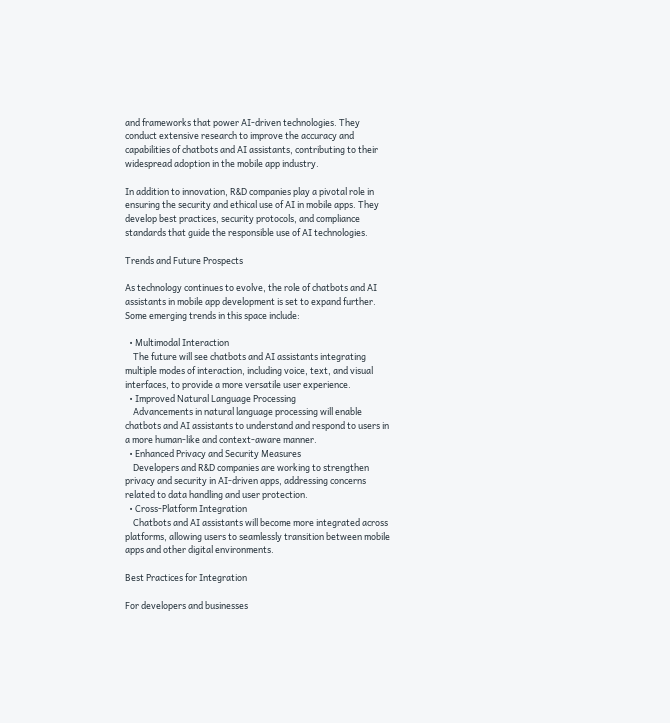and frameworks that power AI-driven technologies. They conduct extensive research to improve the accuracy and capabilities of chatbots and AI assistants, contributing to their widespread adoption in the mobile app industry.

In addition to innovation, R&D companies play a pivotal role in ensuring the security and ethical use of AI in mobile apps. They develop best practices, security protocols, and compliance standards that guide the responsible use of AI technologies.

Trends and Future Prospects

As technology continues to evolve, the role of chatbots and AI assistants in mobile app development is set to expand further. Some emerging trends in this space include:

  • Multimodal Interaction
    The future will see chatbots and AI assistants integrating multiple modes of interaction, including voice, text, and visual interfaces, to provide a more versatile user experience.
  • Improved Natural Language Processing
    Advancements in natural language processing will enable chatbots and AI assistants to understand and respond to users in a more human-like and context-aware manner.
  • Enhanced Privacy and Security Measures
    Developers and R&D companies are working to strengthen privacy and security in AI-driven apps, addressing concerns related to data handling and user protection.
  • Cross-Platform Integration
    Chatbots and AI assistants will become more integrated across platforms, allowing users to seamlessly transition between mobile apps and other digital environments.

Best Practices for Integration

For developers and businesses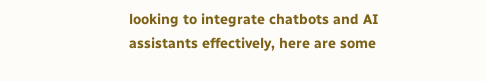looking to integrate chatbots and AI assistants effectively, here are some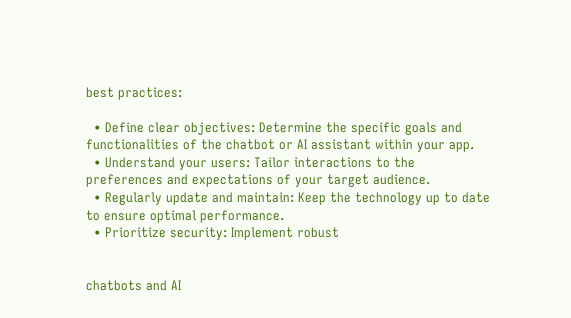best practices:

  • Define clear objectives: Determine the specific goals and functionalities of the chatbot or AI assistant within your app.
  • Understand your users: Tailor interactions to the preferences and expectations of your target audience.
  • Regularly update and maintain: Keep the technology up to date to ensure optimal performance.
  • Prioritize security: Implement robust


chatbots and AI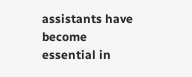assistants have become essential in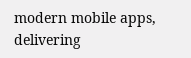modern mobile apps, delivering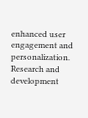enhanced user engagement and personalization. Research and development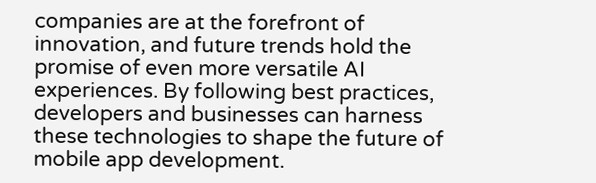companies are at the forefront of innovation, and future trends hold the promise of even more versatile AI experiences. By following best practices, developers and businesses can harness these technologies to shape the future of mobile app development.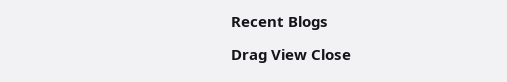Recent Blogs

Drag View Close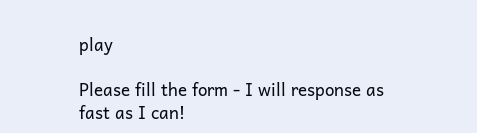play

Please fill the form - I will response as fast as I can!